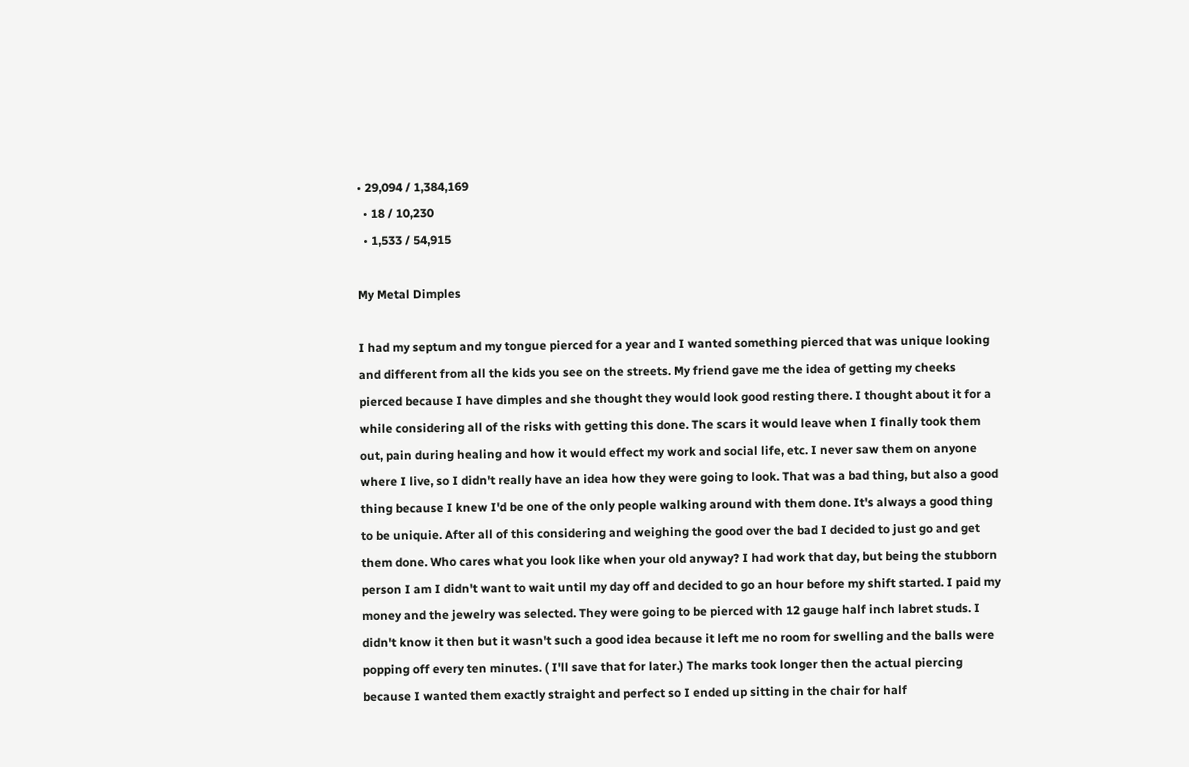• 29,094 / 1,384,169
  • 18 / 10,230
  • 1,533 / 54,915

My Metal Dimples

I had my septum and my tongue pierced for a year and I wanted something pierced that was unique looking and different from all the kids you see on the streets. My friend gave me the idea of getting my cheeks pierced because I have dimples and she thought they would look good resting there. I thought about it for a while considering all of the risks with getting this done. The scars it would leave when I finally took them out, pain during healing and how it would effect my work and social life, etc. I never saw them on anyone where I live, so I didn't really have an idea how they were going to look. That was a bad thing, but also a good thing because I knew I'd be one of the only people walking around with them done. It's always a good thing to be uniquie. After all of this considering and weighing the good over the bad I decided to just go and get them done. Who cares what you look like when your old anyway? I had work that day, but being the stubborn person I am I didn't want to wait until my day off and decided to go an hour before my shift started. I paid my money and the jewelry was selected. They were going to be pierced with 12 gauge half inch labret studs. I didn't know it then but it wasn't such a good idea because it left me no room for swelling and the balls were popping off every ten minutes. ( I'll save that for later.) The marks took longer then the actual piercing because I wanted them exactly straight and perfect so I ended up sitting in the chair for half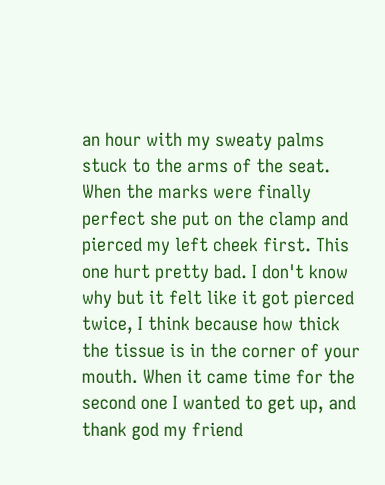an hour with my sweaty palms stuck to the arms of the seat. When the marks were finally perfect she put on the clamp and pierced my left cheek first. This one hurt pretty bad. I don't know why but it felt like it got pierced twice, I think because how thick the tissue is in the corner of your mouth. When it came time for the second one I wanted to get up, and thank god my friend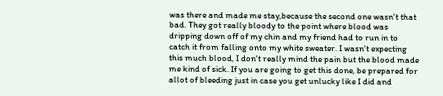was there and made me stay,because the second one wasn't that bad. They got really bloody to the point where blood was dripping down off of my chin and my friend had to run in to catch it from falling onto my white sweater. I wasn't expecting this much blood, I don't really mind the pain but the blood made me kind of sick. If you are going to get this done, be prepared for allot of bleeding just in case you get unlucky like I did and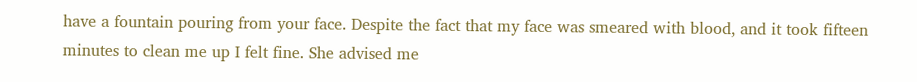have a fountain pouring from your face. Despite the fact that my face was smeared with blood, and it took fifteen minutes to clean me up I felt fine. She advised me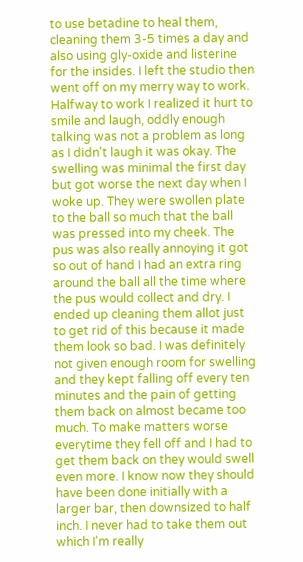to use betadine to heal them, cleaning them 3-5 times a day and also using gly-oxide and listerine for the insides. I left the studio then went off on my merry way to work. Halfway to work I realized it hurt to smile and laugh, oddly enough talking was not a problem as long as I didn't laugh it was okay. The swelling was minimal the first day but got worse the next day when I woke up. They were swollen plate to the ball so much that the ball was pressed into my cheek. The pus was also really annoying it got so out of hand I had an extra ring around the ball all the time where the pus would collect and dry. I ended up cleaning them allot just to get rid of this because it made them look so bad. I was definitely not given enough room for swelling and they kept falling off every ten minutes and the pain of getting them back on almost became too much. To make matters worse everytime they fell off and I had to get them back on they would swell even more. I know now they should have been done initially with a larger bar, then downsized to half inch. I never had to take them out which I'm really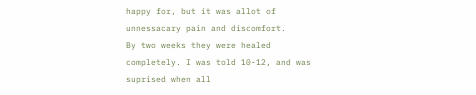happy for, but it was allot of unnessacary pain and discomfort.
By two weeks they were healed completely. I was told 10-12, and was suprised when all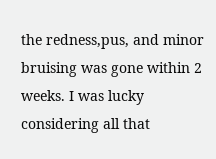the redness,pus, and minor bruising was gone within 2 weeks. I was lucky considering all that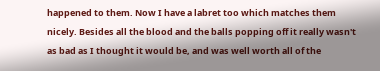happened to them. Now I have a labret too which matches them nicely. Besides all the blood and the balls popping off it really wasn't as bad as I thought it would be, and was well worth all of the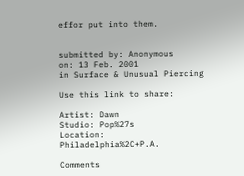effor put into them.


submitted by: Anonymous
on: 13 Feb. 2001
in Surface & Unusual Piercing

Use this link to share:

Artist: Dawn
Studio: Pop%27s
Location: Philadelphia%2C+P.A.

Comments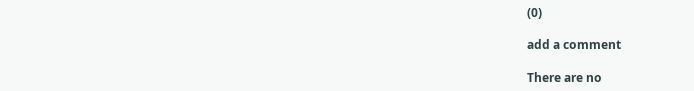(0)

add a comment

There are no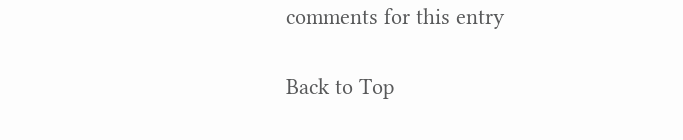comments for this entry

Back to Top